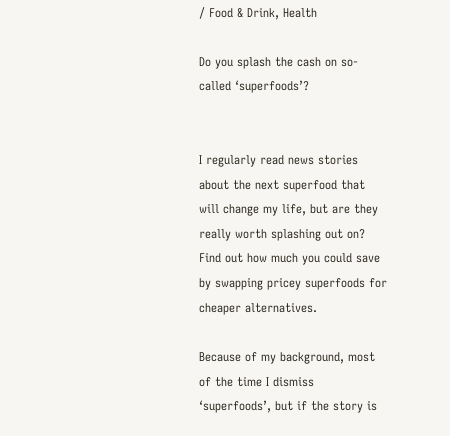/ Food & Drink, Health

Do you splash the cash on so-called ‘superfoods’?


I regularly read news stories about the next superfood that will change my life, but are they really worth splashing out on? Find out how much you could save by swapping pricey superfoods for cheaper alternatives.

Because of my background, most of the time I dismiss ‘superfoods’, but if the story is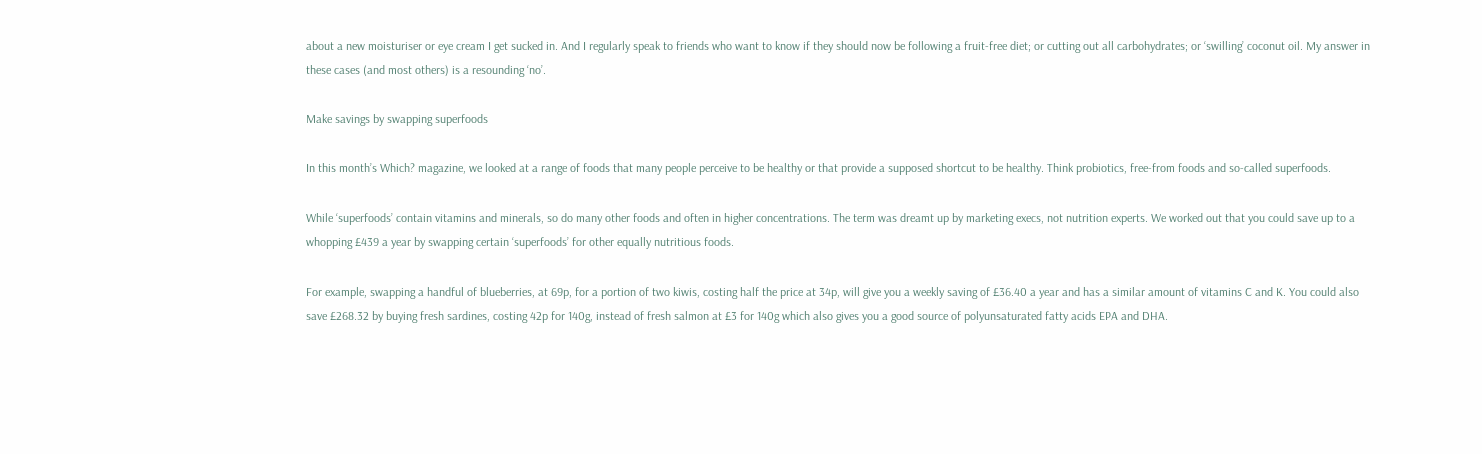about a new moisturiser or eye cream I get sucked in. And I regularly speak to friends who want to know if they should now be following a fruit-free diet; or cutting out all carbohydrates; or ‘swilling’ coconut oil. My answer in these cases (and most others) is a resounding ‘no’.

Make savings by swapping superfoods

In this month’s Which? magazine, we looked at a range of foods that many people perceive to be healthy or that provide a supposed shortcut to be healthy. Think probiotics, free-from foods and so-called superfoods.

While ‘superfoods’ contain vitamins and minerals, so do many other foods and often in higher concentrations. The term was dreamt up by marketing execs, not nutrition experts. We worked out that you could save up to a whopping £439 a year by swapping certain ‘superfoods’ for other equally nutritious foods.

For example, swapping a handful of blueberries, at 69p, for a portion of two kiwis, costing half the price at 34p, will give you a weekly saving of £36.40 a year and has a similar amount of vitamins C and K. You could also save £268.32 by buying fresh sardines, costing 42p for 140g, instead of fresh salmon at £3 for 140g which also gives you a good source of polyunsaturated fatty acids EPA and DHA.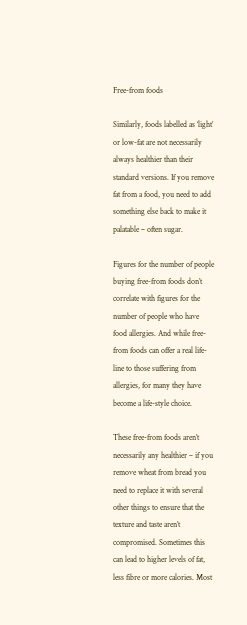Free-from foods

Similarly, foods labelled as ‘light’ or low-fat are not necessarily always healthier than their standard versions. If you remove fat from a food, you need to add something else back to make it palatable – often sugar.

Figures for the number of people buying free-from foods don’t correlate with figures for the number of people who have food allergies. And while free-from foods can offer a real life-line to those suffering from allergies, for many they have become a life-style choice.

These free-from foods aren’t necessarily any healthier – if you remove wheat from bread you need to replace it with several other things to ensure that the texture and taste aren’t compromised. Sometimes this can lead to higher levels of fat, less fibre or more calories. Most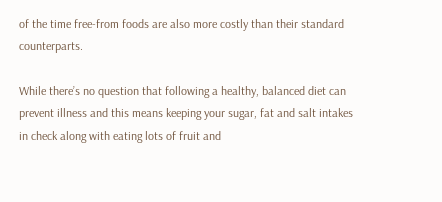of the time free-from foods are also more costly than their standard counterparts.

While there’s no question that following a healthy, balanced diet can prevent illness and this means keeping your sugar, fat and salt intakes in check along with eating lots of fruit and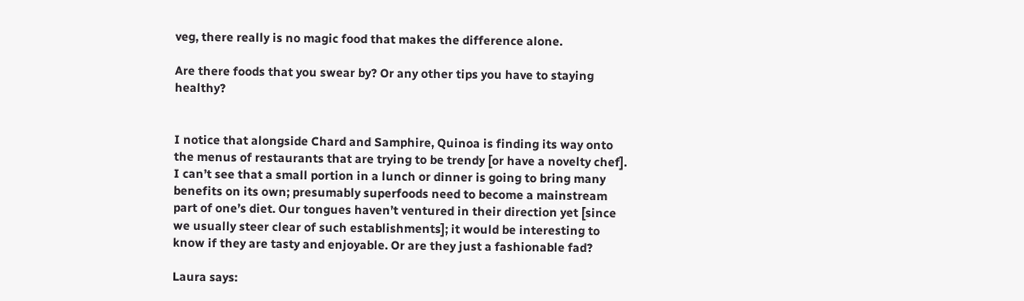veg, there really is no magic food that makes the difference alone.

Are there foods that you swear by? Or any other tips you have to staying healthy?


I notice that alongside Chard and Samphire, Quinoa is finding its way onto the menus of restaurants that are trying to be trendy [or have a novelty chef]. I can’t see that a small portion in a lunch or dinner is going to bring many benefits on its own; presumably superfoods need to become a mainstream part of one’s diet. Our tongues haven’t ventured in their direction yet [since we usually steer clear of such establishments]; it would be interesting to know if they are tasty and enjoyable. Or are they just a fashionable fad?

Laura says: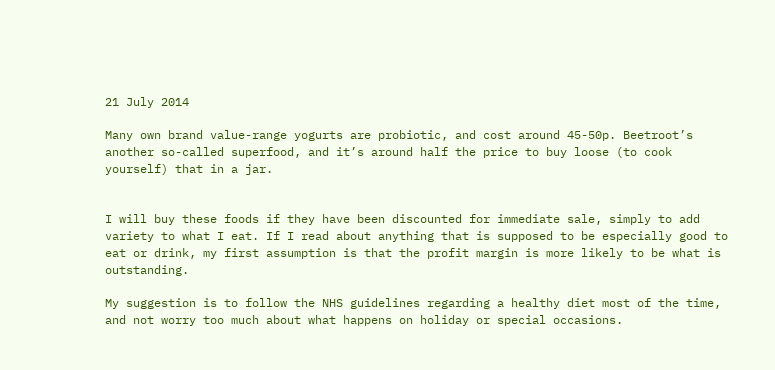21 July 2014

Many own brand value-range yogurts are probiotic, and cost around 45-50p. Beetroot’s another so-called superfood, and it’s around half the price to buy loose (to cook yourself) that in a jar.


I will buy these foods if they have been discounted for immediate sale, simply to add variety to what I eat. If I read about anything that is supposed to be especially good to eat or drink, my first assumption is that the profit margin is more likely to be what is outstanding.

My suggestion is to follow the NHS guidelines regarding a healthy diet most of the time, and not worry too much about what happens on holiday or special occasions.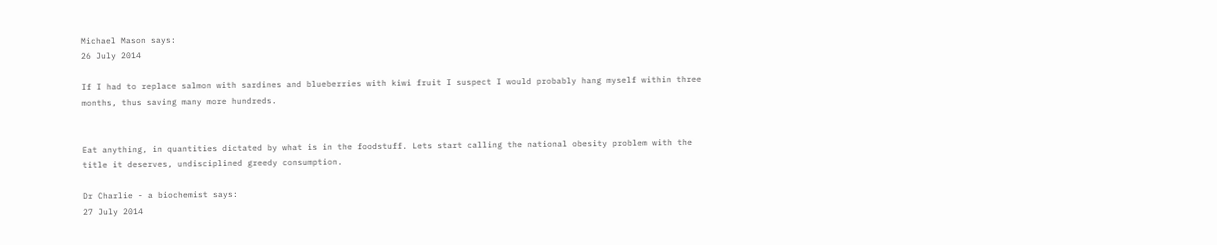Michael Mason says:
26 July 2014

If I had to replace salmon with sardines and blueberries with kiwi fruit I suspect I would probably hang myself within three months, thus saving many more hundreds.


Eat anything, in quantities dictated by what is in the foodstuff. Lets start calling the national obesity problem with the title it deserves, undisciplined greedy consumption.

Dr Charlie - a biochemist says:
27 July 2014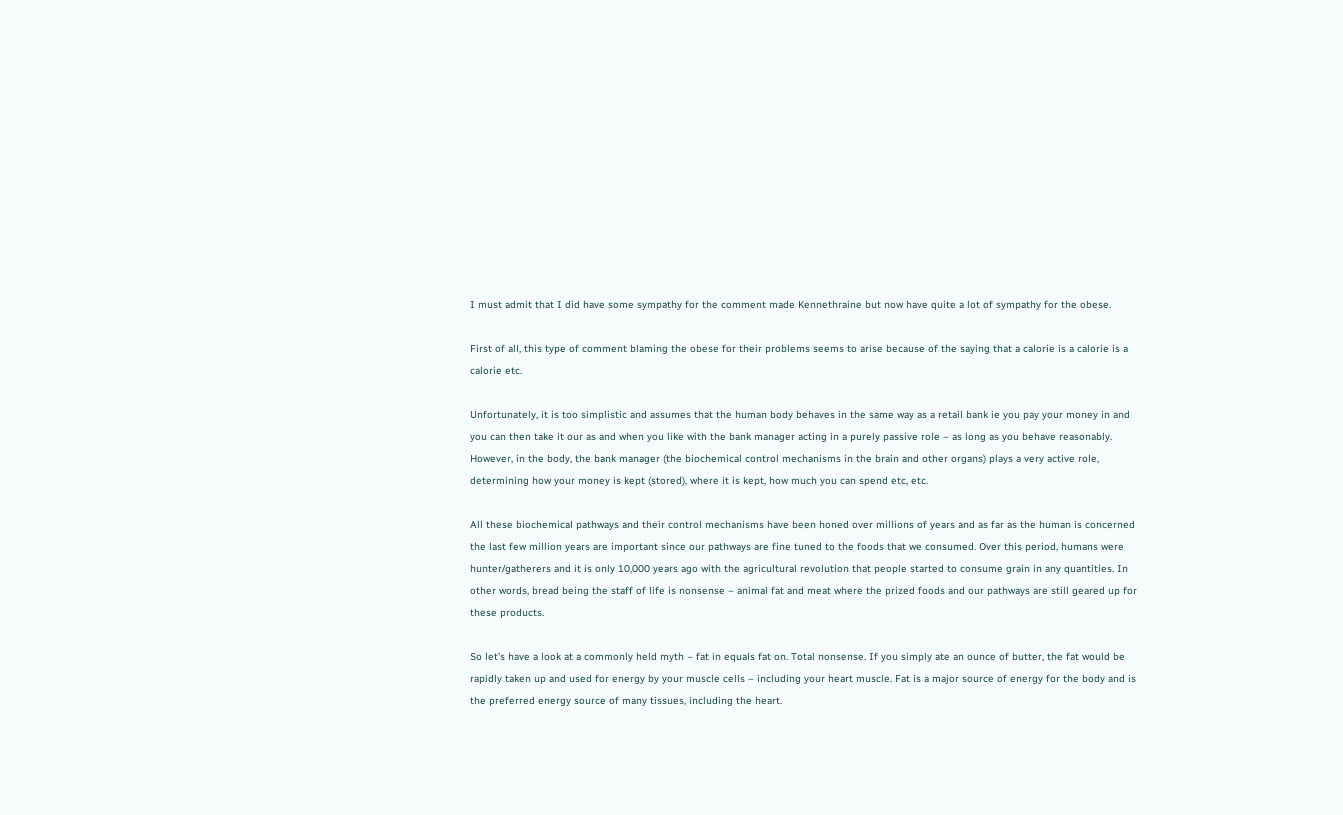I must admit that I did have some sympathy for the comment made Kennethraine but now have quite a lot of sympathy for the obese.

First of all, this type of comment blaming the obese for their problems seems to arise because of the saying that a calorie is a calorie is a calorie etc.

Unfortunately, it is too simplistic and assumes that the human body behaves in the same way as a retail bank ie you pay your money in and you can then take it our as and when you like with the bank manager acting in a purely passive role – as long as you behave reasonably. However, in the body, the bank manager (the biochemical control mechanisms in the brain and other organs) plays a very active role, determining how your money is kept (stored), where it is kept, how much you can spend etc, etc.

All these biochemical pathways and their control mechanisms have been honed over millions of years and as far as the human is concerned the last few million years are important since our pathways are fine tuned to the foods that we consumed. Over this period, humans were hunter/gatherers and it is only 10,000 years ago with the agricultural revolution that people started to consume grain in any quantities. In other words, bread being the staff of life is nonsense – animal fat and meat where the prized foods and our pathways are still geared up for these products.

So let’s have a look at a commonly held myth – fat in equals fat on. Total nonsense. If you simply ate an ounce of butter, the fat would be rapidly taken up and used for energy by your muscle cells – including your heart muscle. Fat is a major source of energy for the body and is the preferred energy source of many tissues, including the heart.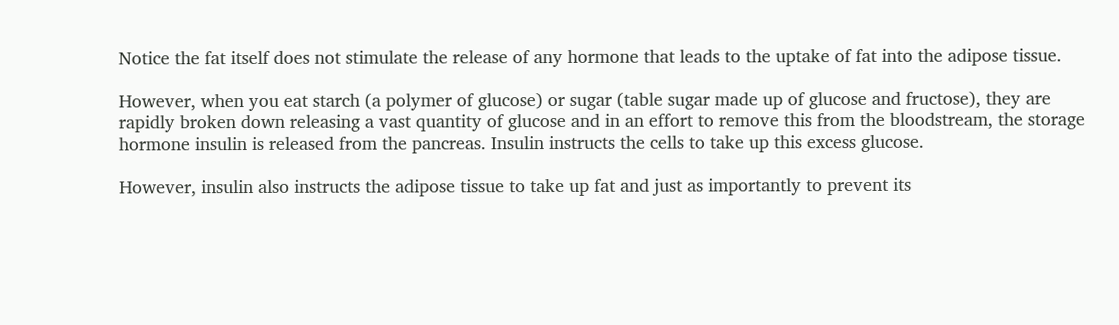Notice the fat itself does not stimulate the release of any hormone that leads to the uptake of fat into the adipose tissue.

However, when you eat starch (a polymer of glucose) or sugar (table sugar made up of glucose and fructose), they are rapidly broken down releasing a vast quantity of glucose and in an effort to remove this from the bloodstream, the storage hormone insulin is released from the pancreas. Insulin instructs the cells to take up this excess glucose.

However, insulin also instructs the adipose tissue to take up fat and just as importantly to prevent its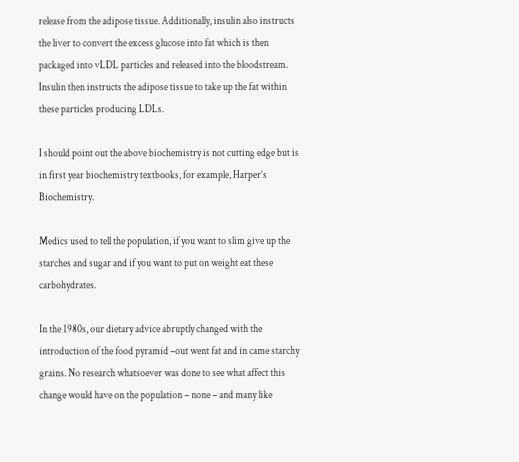release from the adipose tissue. Additionally, insulin also instructs the liver to convert the excess glucose into fat which is then packaged into vLDL particles and released into the bloodstream. Insulin then instructs the adipose tissue to take up the fat within these particles producing LDLs.

I should point out the above biochemistry is not cutting edge but is in first year biochemistry textbooks, for example, Harper’s Biochemistry.

Medics used to tell the population, if you want to slim give up the starches and sugar and if you want to put on weight eat these carbohydrates.

In the 1980s, our dietary advice abruptly changed with the introduction of the food pyramid –out went fat and in came starchy grains. No research whatsoever was done to see what affect this change would have on the population – none – and many like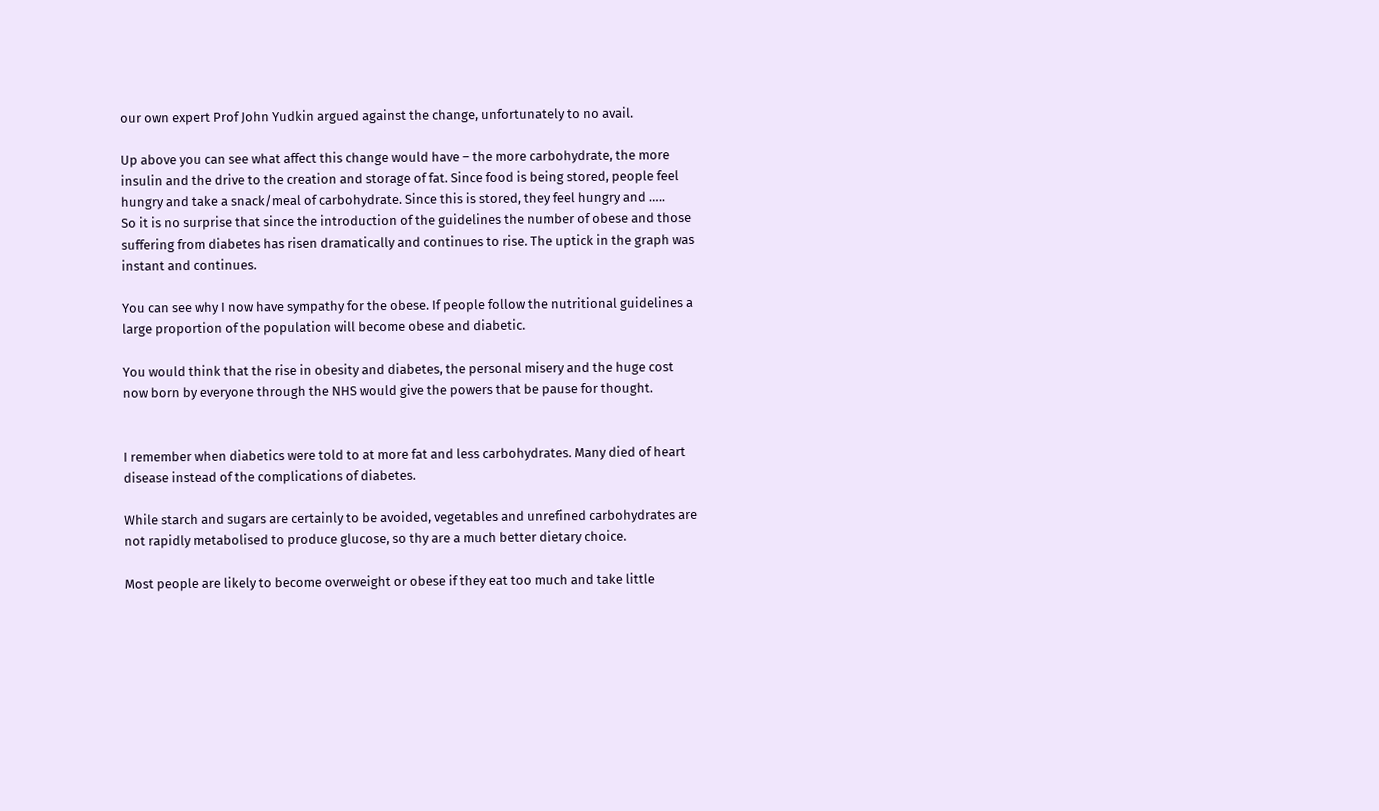our own expert Prof John Yudkin argued against the change, unfortunately to no avail.

Up above you can see what affect this change would have – the more carbohydrate, the more insulin and the drive to the creation and storage of fat. Since food is being stored, people feel hungry and take a snack/meal of carbohydrate. Since this is stored, they feel hungry and …..
So it is no surprise that since the introduction of the guidelines the number of obese and those suffering from diabetes has risen dramatically and continues to rise. The uptick in the graph was instant and continues.

You can see why I now have sympathy for the obese. If people follow the nutritional guidelines a large proportion of the population will become obese and diabetic.

You would think that the rise in obesity and diabetes, the personal misery and the huge cost now born by everyone through the NHS would give the powers that be pause for thought.


I remember when diabetics were told to at more fat and less carbohydrates. Many died of heart disease instead of the complications of diabetes.

While starch and sugars are certainly to be avoided, vegetables and unrefined carbohydrates are not rapidly metabolised to produce glucose, so thy are a much better dietary choice.

Most people are likely to become overweight or obese if they eat too much and take little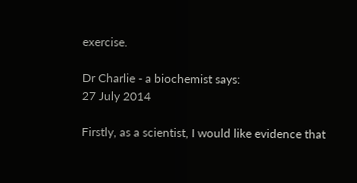exercise.

Dr Charlie - a biochemist says:
27 July 2014

Firstly, as a scientist, I would like evidence that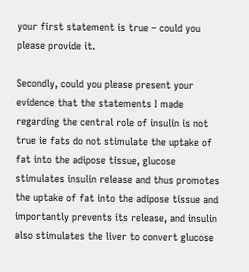your first statement is true – could you please provide it.

Secondly, could you please present your evidence that the statements I made regarding the central role of insulin is not true ie fats do not stimulate the uptake of fat into the adipose tissue, glucose stimulates insulin release and thus promotes the uptake of fat into the adipose tissue and importantly prevents its release, and insulin also stimulates the liver to convert glucose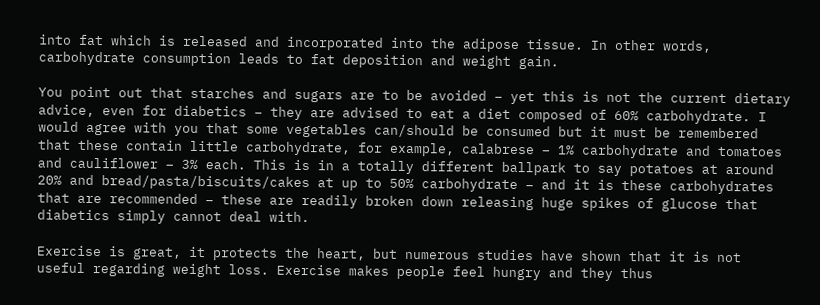into fat which is released and incorporated into the adipose tissue. In other words, carbohydrate consumption leads to fat deposition and weight gain.

You point out that starches and sugars are to be avoided – yet this is not the current dietary advice, even for diabetics – they are advised to eat a diet composed of 60% carbohydrate. I would agree with you that some vegetables can/should be consumed but it must be remembered that these contain little carbohydrate, for example, calabrese – 1% carbohydrate and tomatoes and cauliflower – 3% each. This is in a totally different ballpark to say potatoes at around 20% and bread/pasta/biscuits/cakes at up to 50% carbohydrate – and it is these carbohydrates that are recommended – these are readily broken down releasing huge spikes of glucose that diabetics simply cannot deal with.

Exercise is great, it protects the heart, but numerous studies have shown that it is not useful regarding weight loss. Exercise makes people feel hungry and they thus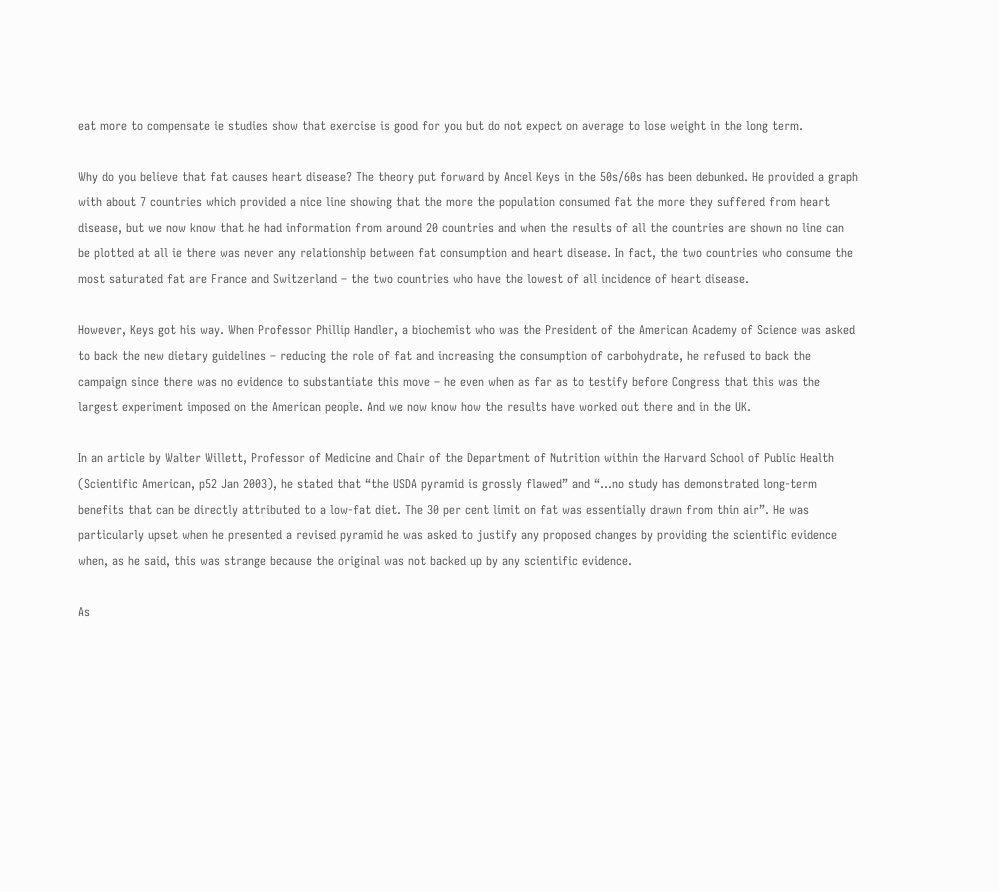eat more to compensate ie studies show that exercise is good for you but do not expect on average to lose weight in the long term.

Why do you believe that fat causes heart disease? The theory put forward by Ancel Keys in the 50s/60s has been debunked. He provided a graph with about 7 countries which provided a nice line showing that the more the population consumed fat the more they suffered from heart disease, but we now know that he had information from around 20 countries and when the results of all the countries are shown no line can be plotted at all ie there was never any relationship between fat consumption and heart disease. In fact, the two countries who consume the most saturated fat are France and Switzerland – the two countries who have the lowest of all incidence of heart disease.

However, Keys got his way. When Professor Phillip Handler, a biochemist who was the President of the American Academy of Science was asked to back the new dietary guidelines – reducing the role of fat and increasing the consumption of carbohydrate, he refused to back the campaign since there was no evidence to substantiate this move – he even when as far as to testify before Congress that this was the largest experiment imposed on the American people. And we now know how the results have worked out there and in the UK.

In an article by Walter Willett, Professor of Medicine and Chair of the Department of Nutrition within the Harvard School of Public Health (Scientific American, p52 Jan 2003), he stated that “the USDA pyramid is grossly flawed” and “…no study has demonstrated long-term benefits that can be directly attributed to a low-fat diet. The 30 per cent limit on fat was essentially drawn from thin air”. He was particularly upset when he presented a revised pyramid he was asked to justify any proposed changes by providing the scientific evidence when, as he said, this was strange because the original was not backed up by any scientific evidence.

As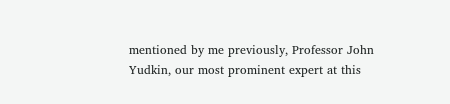mentioned by me previously, Professor John Yudkin, our most prominent expert at this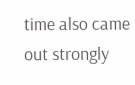time also came out strongly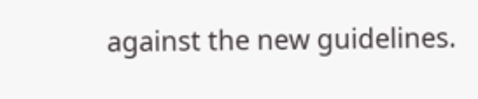against the new guidelines.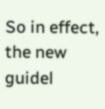So in effect, the new guidel